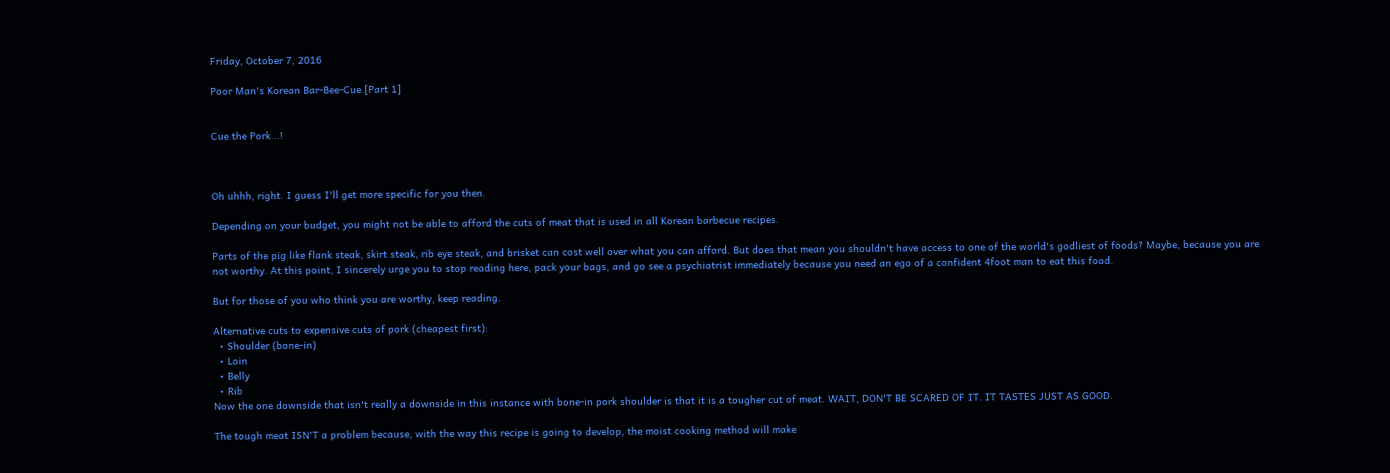Friday, October 7, 2016

Poor Man's Korean Bar-Bee-Cue [Part 1]


Cue the Pork...!



Oh uhhh, right. I guess I'll get more specific for you then.

Depending on your budget, you might not be able to afford the cuts of meat that is used in all Korean barbecue recipes.

Parts of the pig like flank steak, skirt steak, rib eye steak, and brisket can cost well over what you can afford. But does that mean you shouldn't have access to one of the world's godliest of foods? Maybe, because you are not worthy. At this point, I sincerely urge you to stop reading here, pack your bags, and go see a psychiatrist immediately because you need an ego of a confident 4foot man to eat this food.

But for those of you who think you are worthy, keep reading.

Alternative cuts to expensive cuts of pork (cheapest first):
  • Shoulder (bone-in)
  • Loin
  • Belly
  • Rib
Now the one downside that isn't really a downside in this instance with bone-in pork shoulder is that it is a tougher cut of meat. WAIT, DON'T BE SCARED OF IT. IT TASTES JUST AS GOOD.

The tough meat ISN'T a problem because, with the way this recipe is going to develop, the moist cooking method will make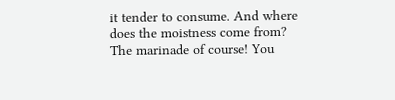it tender to consume. And where does the moistness come from? The marinade of course! You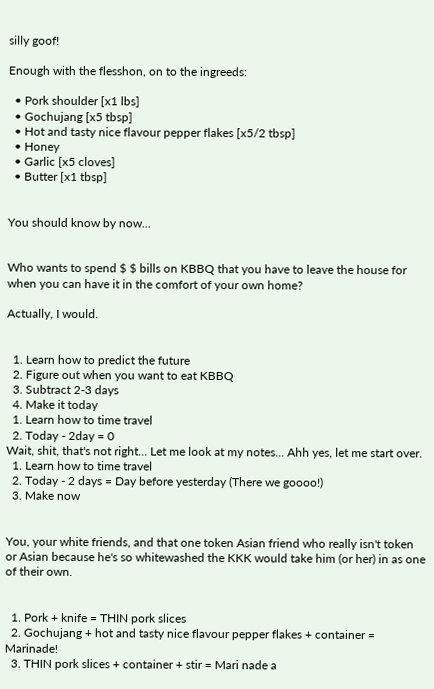silly goof!

Enough with the flesshon, on to the ingreeds:

  • Pork shoulder [x1 lbs]
  • Gochujang [x5 tbsp]
  • Hot and tasty nice flavour pepper flakes [x5/2 tbsp]
  • Honey
  • Garlic [x5 cloves]
  • Butter [x1 tbsp]


You should know by now...


Who wants to spend $ $ bills on KBBQ that you have to leave the house for when you can have it in the comfort of your own home?

Actually, I would.


  1. Learn how to predict the future
  2. Figure out when you want to eat KBBQ
  3. Subtract 2-3 days
  4. Make it today
  1. Learn how to time travel
  2. Today - 2day = 0
Wait, shit, that's not right... Let me look at my notes... Ahh yes, let me start over.
  1. Learn how to time travel
  2. Today - 2 days = Day before yesterday (There we goooo!)
  3. Make now


You, your white friends, and that one token Asian friend who really isn't token or Asian because he's so whitewashed the KKK would take him (or her) in as one of their own.


  1. Pork + knife = THIN pork slices
  2. Gochujang + hot and tasty nice flavour pepper flakes + container = Marinade!
  3. THIN pork slices + container + stir = Mari nade a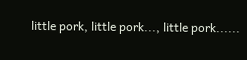little pork, little pork..., little pork......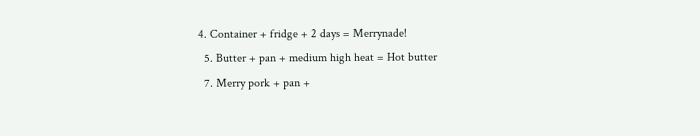4. Container + fridge + 2 days = Merrynade!
  5. Butter + pan + medium high heat = Hot butter
  7. Merry pork + pan +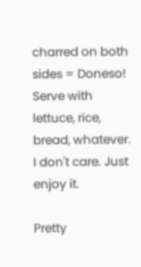charred on both sides = Doneso!
Serve with lettuce, rice, bread, whatever. I don't care. Just enjoy it.

Pretty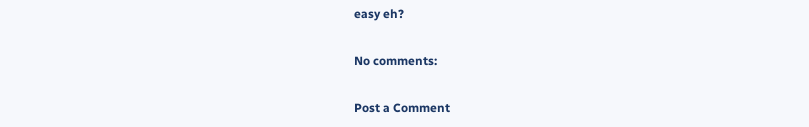easy eh?

No comments:

Post a Comment